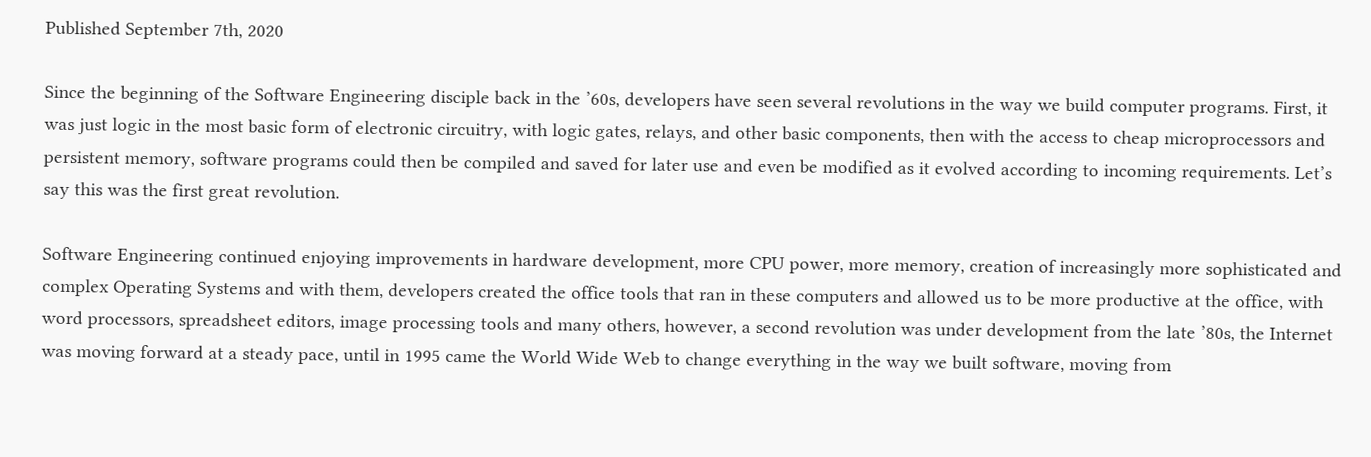Published September 7th, 2020

Since the beginning of the Software Engineering disciple back in the ’60s, developers have seen several revolutions in the way we build computer programs. First, it was just logic in the most basic form of electronic circuitry, with logic gates, relays, and other basic components, then with the access to cheap microprocessors and persistent memory, software programs could then be compiled and saved for later use and even be modified as it evolved according to incoming requirements. Let’s say this was the first great revolution.

Software Engineering continued enjoying improvements in hardware development, more CPU power, more memory, creation of increasingly more sophisticated and complex Operating Systems and with them, developers created the office tools that ran in these computers and allowed us to be more productive at the office, with word processors, spreadsheet editors, image processing tools and many others, however, a second revolution was under development from the late ’80s, the Internet was moving forward at a steady pace, until in 1995 came the World Wide Web to change everything in the way we built software, moving from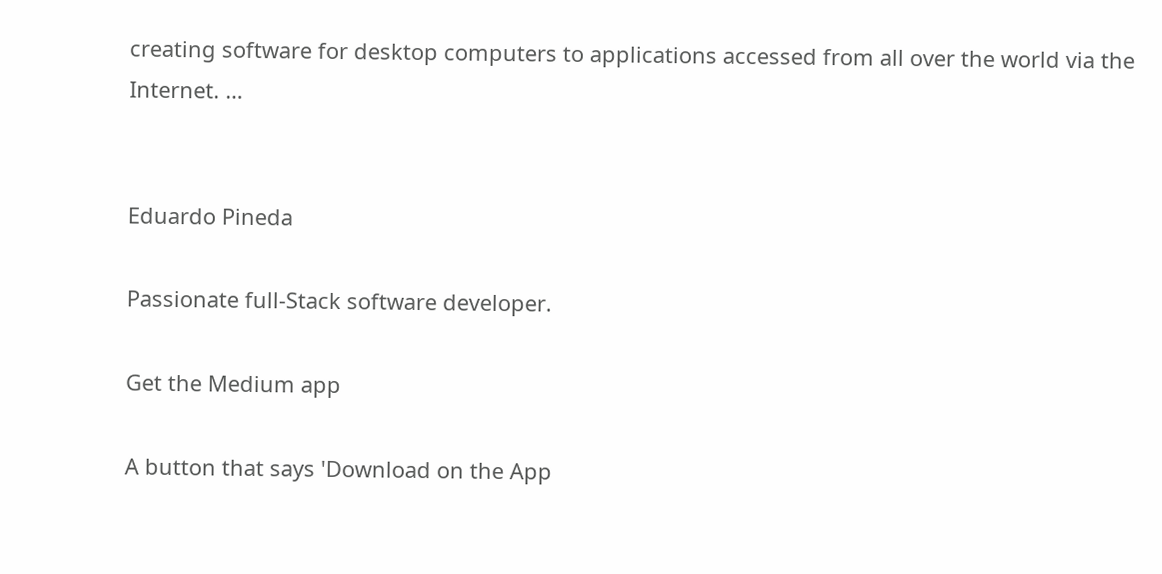creating software for desktop computers to applications accessed from all over the world via the Internet. …


Eduardo Pineda

Passionate full-Stack software developer.

Get the Medium app

A button that says 'Download on the App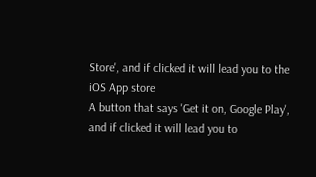Store', and if clicked it will lead you to the iOS App store
A button that says 'Get it on, Google Play', and if clicked it will lead you to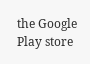the Google Play store